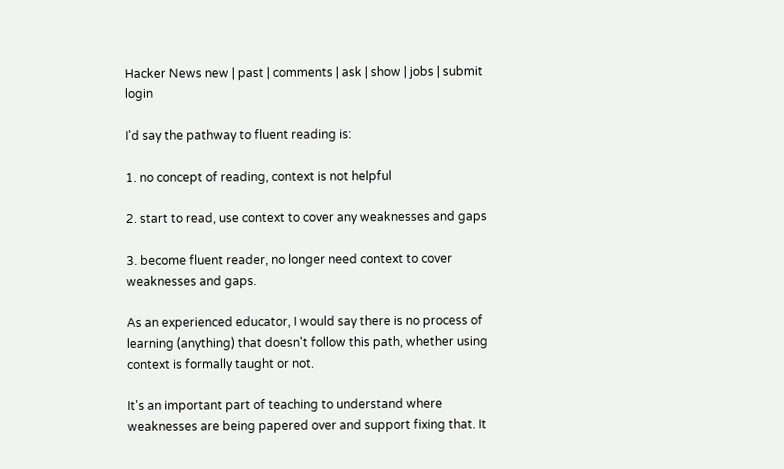Hacker News new | past | comments | ask | show | jobs | submit login

I'd say the pathway to fluent reading is:

1. no concept of reading, context is not helpful

2. start to read, use context to cover any weaknesses and gaps

3. become fluent reader, no longer need context to cover weaknesses and gaps.

As an experienced educator, I would say there is no process of learning (anything) that doesn't follow this path, whether using context is formally taught or not.

It's an important part of teaching to understand where weaknesses are being papered over and support fixing that. It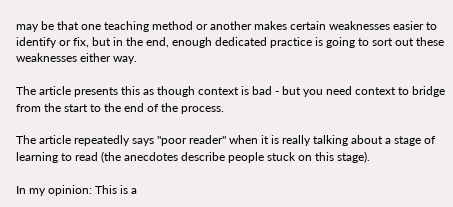may be that one teaching method or another makes certain weaknesses easier to identify or fix, but in the end, enough dedicated practice is going to sort out these weaknesses either way.

The article presents this as though context is bad - but you need context to bridge from the start to the end of the process.

The article repeatedly says "poor reader" when it is really talking about a stage of learning to read (the anecdotes describe people stuck on this stage).

In my opinion: This is a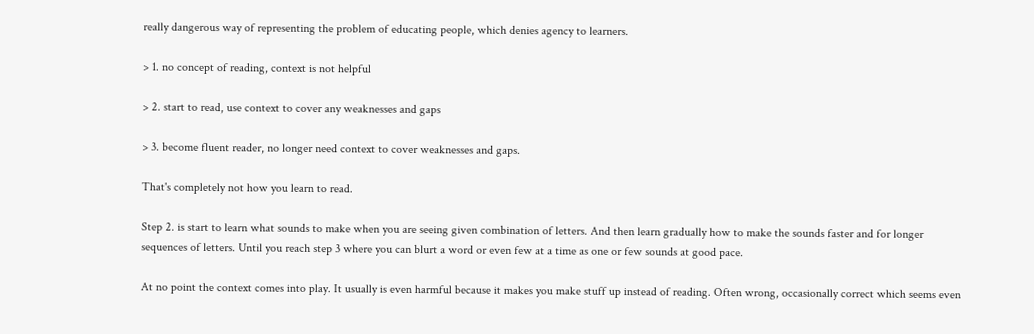really dangerous way of representing the problem of educating people, which denies agency to learners.

> 1. no concept of reading, context is not helpful

> 2. start to read, use context to cover any weaknesses and gaps

> 3. become fluent reader, no longer need context to cover weaknesses and gaps.

That's completely not how you learn to read.

Step 2. is start to learn what sounds to make when you are seeing given combination of letters. And then learn gradually how to make the sounds faster and for longer sequences of letters. Until you reach step 3 where you can blurt a word or even few at a time as one or few sounds at good pace.

At no point the context comes into play. It usually is even harmful because it makes you make stuff up instead of reading. Often wrong, occasionally correct which seems even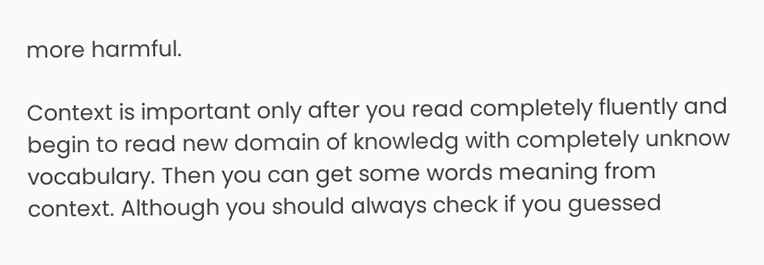more harmful.

Context is important only after you read completely fluently and begin to read new domain of knowledg with completely unknow vocabulary. Then you can get some words meaning from context. Although you should always check if you guessed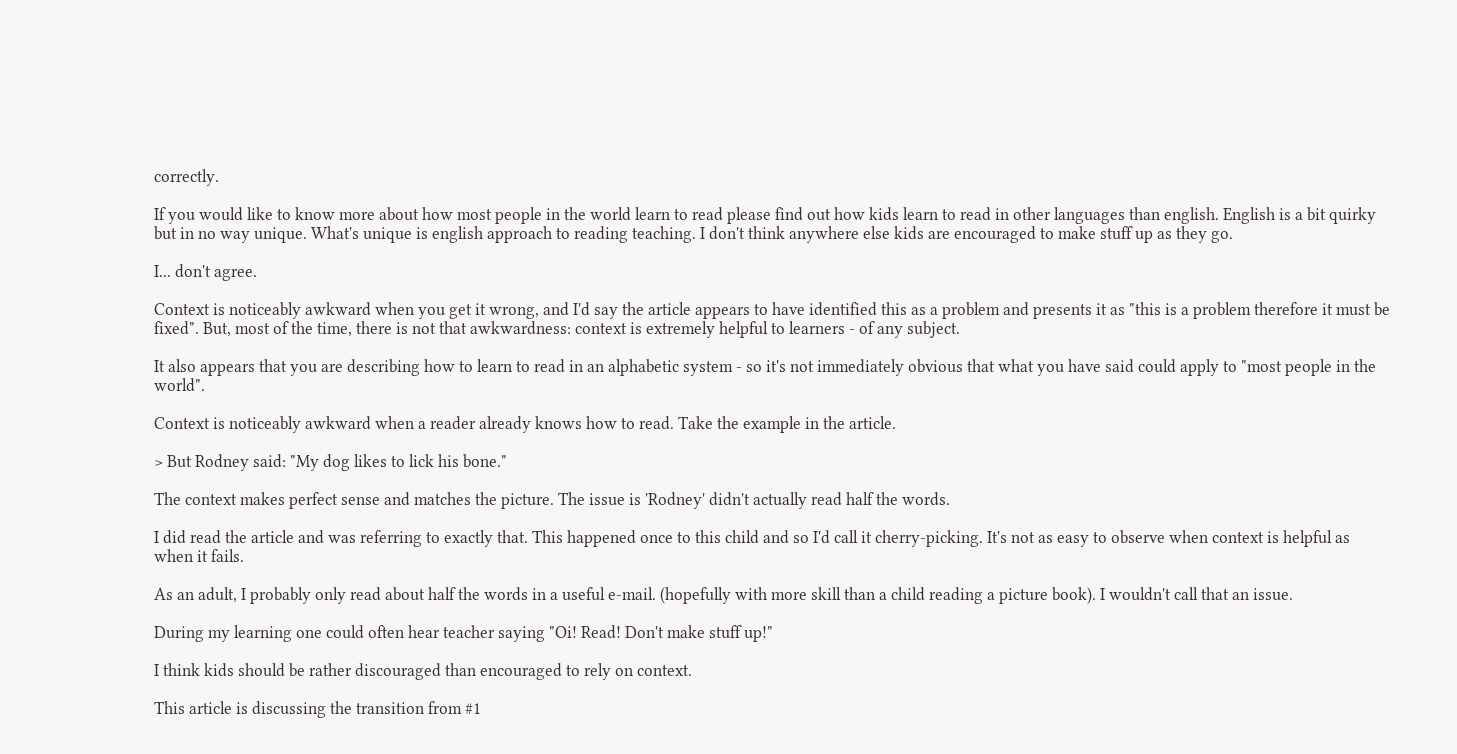correctly.

If you would like to know more about how most people in the world learn to read please find out how kids learn to read in other languages than english. English is a bit quirky but in no way unique. What's unique is english approach to reading teaching. I don't think anywhere else kids are encouraged to make stuff up as they go.

I... don't agree.

Context is noticeably awkward when you get it wrong, and I'd say the article appears to have identified this as a problem and presents it as "this is a problem therefore it must be fixed". But, most of the time, there is not that awkwardness: context is extremely helpful to learners - of any subject.

It also appears that you are describing how to learn to read in an alphabetic system - so it's not immediately obvious that what you have said could apply to "most people in the world".

Context is noticeably awkward when a reader already knows how to read. Take the example in the article.

> But Rodney said: "My dog likes to lick his bone."

The context makes perfect sense and matches the picture. The issue is 'Rodney' didn't actually read half the words.

I did read the article and was referring to exactly that. This happened once to this child and so I'd call it cherry-picking. It's not as easy to observe when context is helpful as when it fails.

As an adult, I probably only read about half the words in a useful e-mail. (hopefully with more skill than a child reading a picture book). I wouldn't call that an issue.

During my learning one could often hear teacher saying "Oi! Read! Don't make stuff up!"

I think kids should be rather discouraged than encouraged to rely on context.

This article is discussing the transition from #1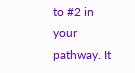to #2 in your pathway. It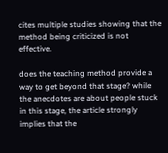cites multiple studies showing that the method being criticized is not effective.

does the teaching method provide a way to get beyond that stage? while the anecdotes are about people stuck in this stage, the article strongly implies that the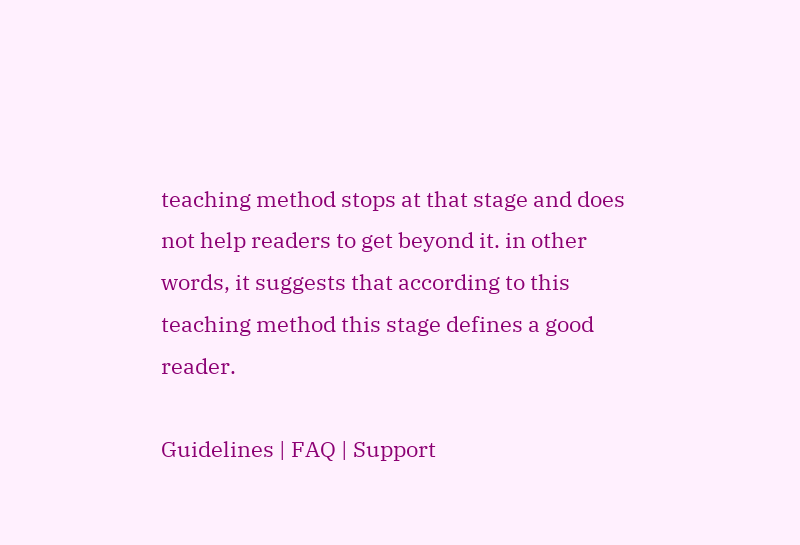teaching method stops at that stage and does not help readers to get beyond it. in other words, it suggests that according to this teaching method this stage defines a good reader.

Guidelines | FAQ | Support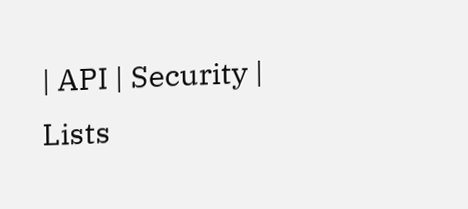| API | Security | Lists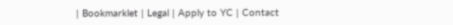| Bookmarklet | Legal | Apply to YC | Contact